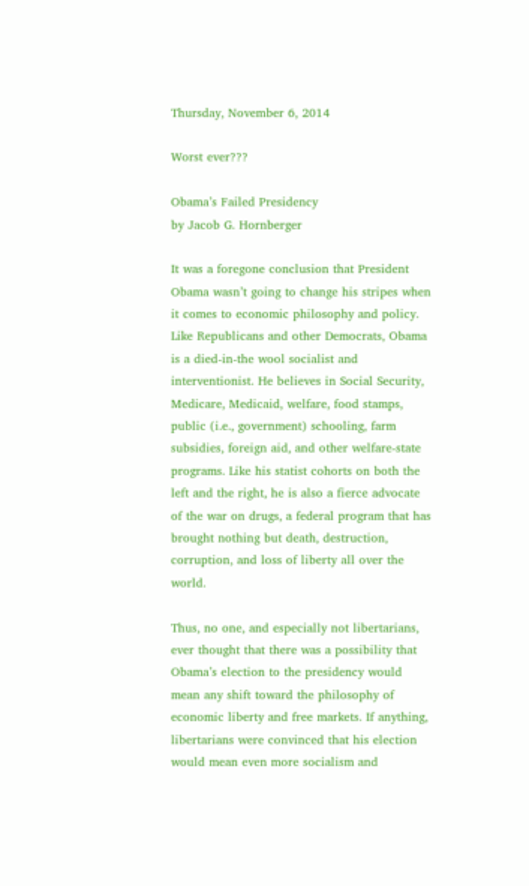Thursday, November 6, 2014

Worst ever???

Obama’s Failed Presidency
by Jacob G. Hornberger

It was a foregone conclusion that President Obama wasn’t going to change his stripes when it comes to economic philosophy and policy. Like Republicans and other Democrats, Obama is a died-in-the wool socialist and interventionist. He believes in Social Security, Medicare, Medicaid, welfare, food stamps, public (i.e., government) schooling, farm subsidies, foreign aid, and other welfare-state programs. Like his statist cohorts on both the left and the right, he is also a fierce advocate of the war on drugs, a federal program that has brought nothing but death, destruction, corruption, and loss of liberty all over the world.

Thus, no one, and especially not libertarians, ever thought that there was a possibility that Obama’s election to the presidency would mean any shift toward the philosophy of economic liberty and free markets. If anything, libertarians were convinced that his election would mean even more socialism and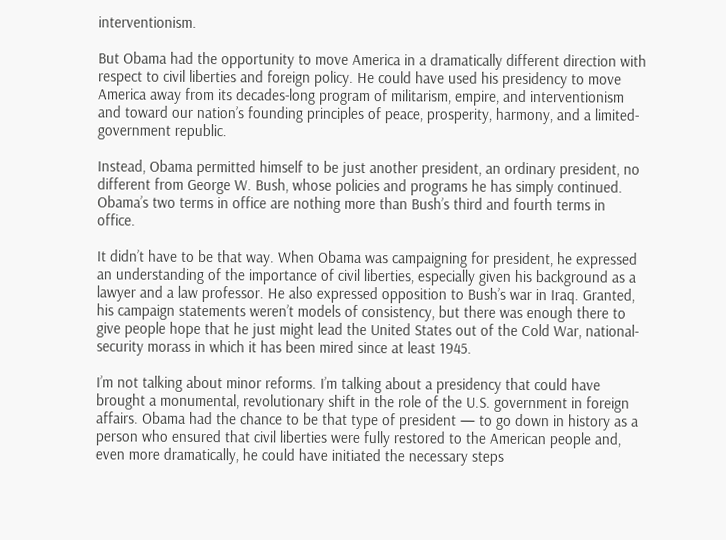interventionism.

But Obama had the opportunity to move America in a dramatically different direction with respect to civil liberties and foreign policy. He could have used his presidency to move America away from its decades-long program of militarism, empire, and interventionism and toward our nation’s founding principles of peace, prosperity, harmony, and a limited-government republic.

Instead, Obama permitted himself to be just another president, an ordinary president, no different from George W. Bush, whose policies and programs he has simply continued. Obama’s two terms in office are nothing more than Bush’s third and fourth terms in office.

It didn’t have to be that way. When Obama was campaigning for president, he expressed an understanding of the importance of civil liberties, especially given his background as a lawyer and a law professor. He also expressed opposition to Bush’s war in Iraq. Granted, his campaign statements weren’t models of consistency, but there was enough there to give people hope that he just might lead the United States out of the Cold War, national-security morass in which it has been mired since at least 1945.

I’m not talking about minor reforms. I’m talking about a presidency that could have brought a monumental, revolutionary shift in the role of the U.S. government in foreign affairs. Obama had the chance to be that type of president — to go down in history as a person who ensured that civil liberties were fully restored to the American people and, even more dramatically, he could have initiated the necessary steps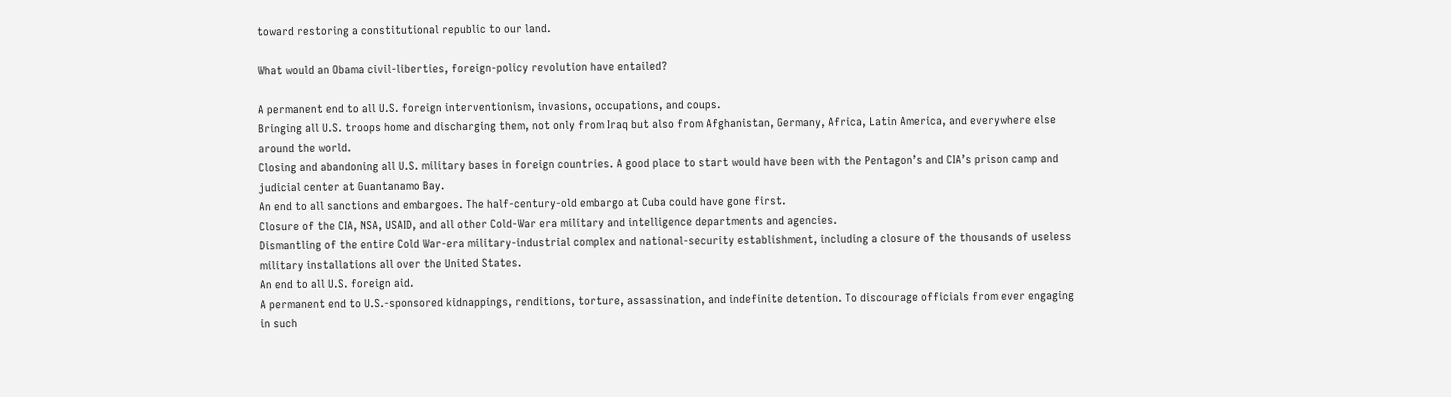toward restoring a constitutional republic to our land.

What would an Obama civil-liberties, foreign-policy revolution have entailed?

A permanent end to all U.S. foreign interventionism, invasions, occupations, and coups.
Bringing all U.S. troops home and discharging them, not only from Iraq but also from Afghanistan, Germany, Africa, Latin America, and everywhere else around the world.
Closing and abandoning all U.S. military bases in foreign countries. A good place to start would have been with the Pentagon’s and CIA’s prison camp and judicial center at Guantanamo Bay.
An end to all sanctions and embargoes. The half-century-old embargo at Cuba could have gone first.
Closure of the CIA, NSA, USAID, and all other Cold-War era military and intelligence departments and agencies.
Dismantling of the entire Cold War-era military-industrial complex and national-security establishment, including a closure of the thousands of useless military installations all over the United States.
An end to all U.S. foreign aid.
A permanent end to U.S.-sponsored kidnappings, renditions, torture, assassination, and indefinite detention. To discourage officials from ever engaging in such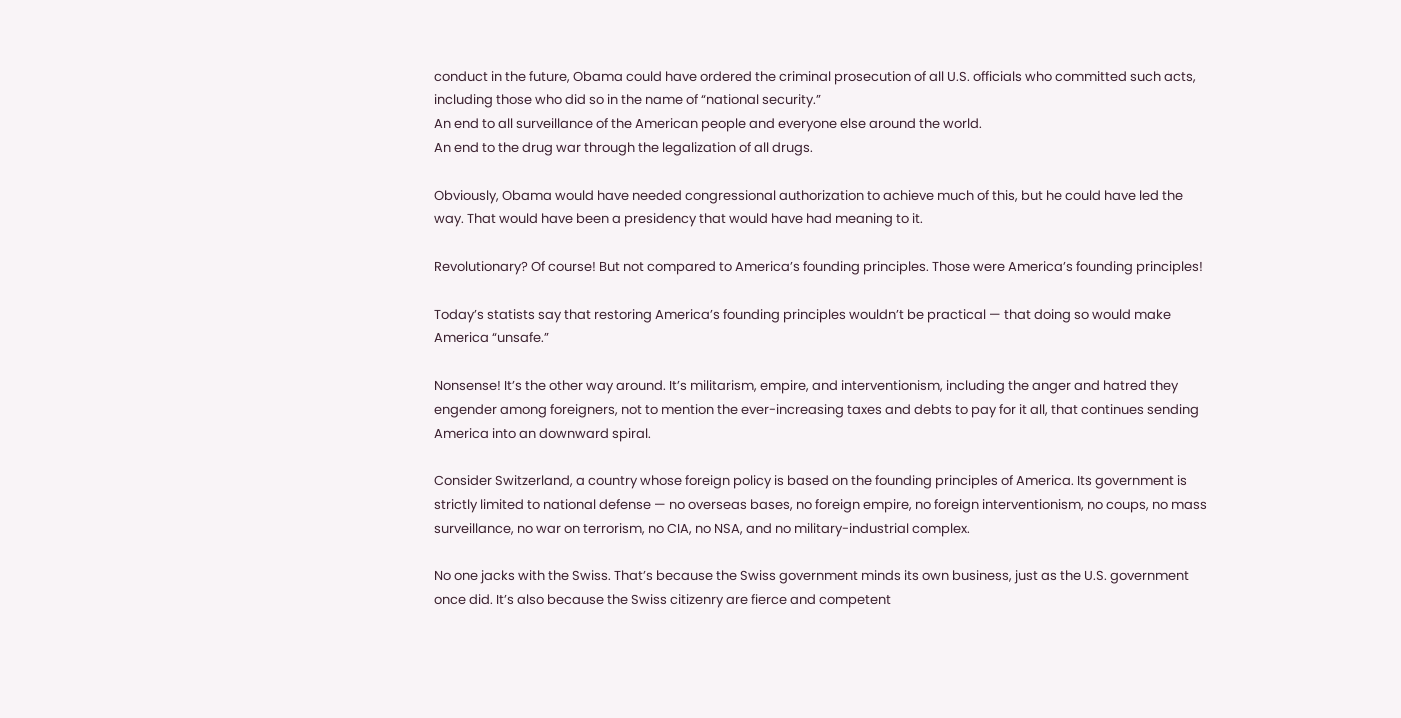conduct in the future, Obama could have ordered the criminal prosecution of all U.S. officials who committed such acts, including those who did so in the name of “national security.”
An end to all surveillance of the American people and everyone else around the world.
An end to the drug war through the legalization of all drugs.

Obviously, Obama would have needed congressional authorization to achieve much of this, but he could have led the way. That would have been a presidency that would have had meaning to it.

Revolutionary? Of course! But not compared to America’s founding principles. Those were America’s founding principles!

Today’s statists say that restoring America’s founding principles wouldn’t be practical — that doing so would make America “unsafe.”

Nonsense! It’s the other way around. It’s militarism, empire, and interventionism, including the anger and hatred they engender among foreigners, not to mention the ever-increasing taxes and debts to pay for it all, that continues sending America into an downward spiral.

Consider Switzerland, a country whose foreign policy is based on the founding principles of America. Its government is strictly limited to national defense — no overseas bases, no foreign empire, no foreign interventionism, no coups, no mass surveillance, no war on terrorism, no CIA, no NSA, and no military-industrial complex.

No one jacks with the Swiss. That’s because the Swiss government minds its own business, just as the U.S. government once did. It’s also because the Swiss citizenry are fierce and competent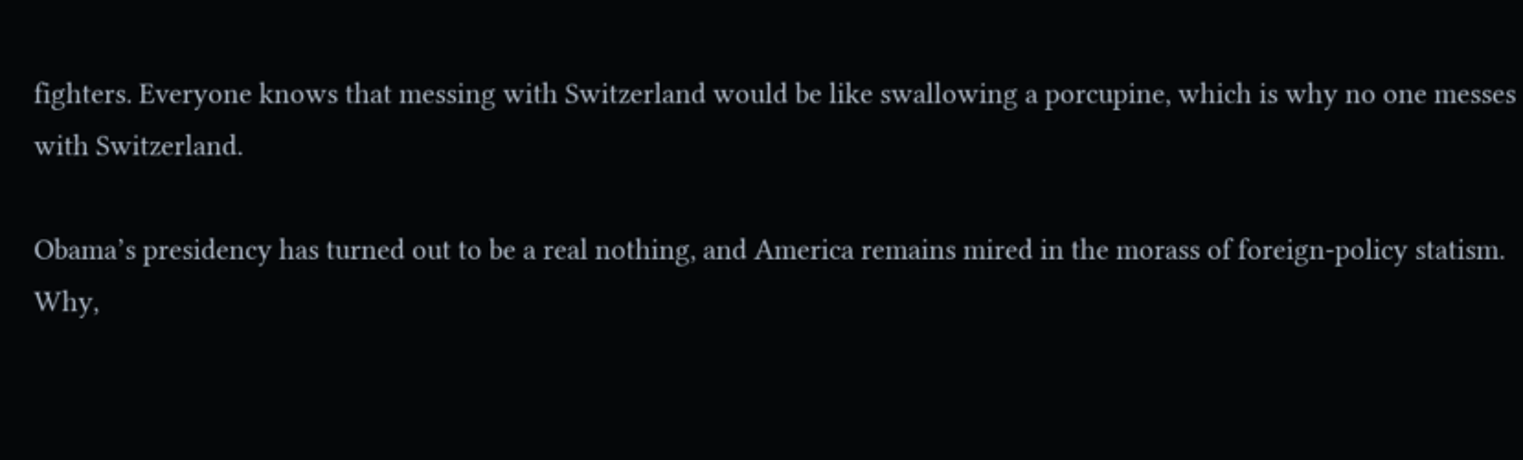fighters. Everyone knows that messing with Switzerland would be like swallowing a porcupine, which is why no one messes with Switzerland.

Obama’s presidency has turned out to be a real nothing, and America remains mired in the morass of foreign-policy statism. Why,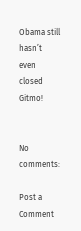Obama still hasn’t even closed Gitmo!


No comments:

Post a Comment